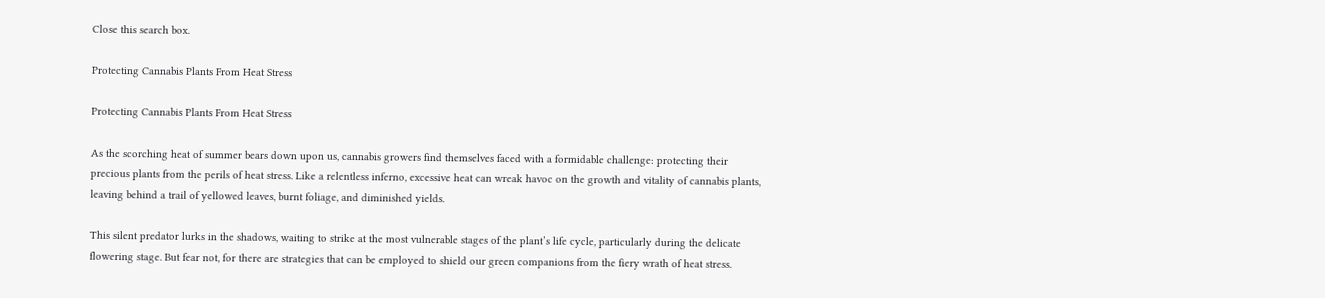Close this search box.

Protecting Cannabis Plants From Heat Stress

Protecting Cannabis Plants From Heat Stress

As the scorching heat of summer bears down upon us, cannabis growers find themselves faced with a formidable challenge: protecting their precious plants from the perils of heat stress. Like a relentless inferno, excessive heat can wreak havoc on the growth and vitality of cannabis plants, leaving behind a trail of yellowed leaves, burnt foliage, and diminished yields.

This silent predator lurks in the shadows, waiting to strike at the most vulnerable stages of the plant’s life cycle, particularly during the delicate flowering stage. But fear not, for there are strategies that can be employed to shield our green companions from the fiery wrath of heat stress.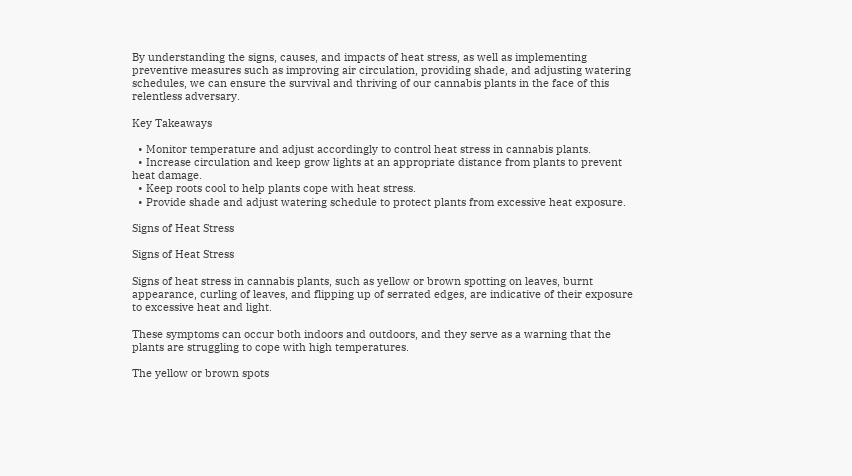By understanding the signs, causes, and impacts of heat stress, as well as implementing preventive measures such as improving air circulation, providing shade, and adjusting watering schedules, we can ensure the survival and thriving of our cannabis plants in the face of this relentless adversary.

Key Takeaways

  • Monitor temperature and adjust accordingly to control heat stress in cannabis plants.
  • Increase circulation and keep grow lights at an appropriate distance from plants to prevent heat damage.
  • Keep roots cool to help plants cope with heat stress.
  • Provide shade and adjust watering schedule to protect plants from excessive heat exposure.

Signs of Heat Stress

Signs of Heat Stress

Signs of heat stress in cannabis plants, such as yellow or brown spotting on leaves, burnt appearance, curling of leaves, and flipping up of serrated edges, are indicative of their exposure to excessive heat and light.

These symptoms can occur both indoors and outdoors, and they serve as a warning that the plants are struggling to cope with high temperatures.

The yellow or brown spots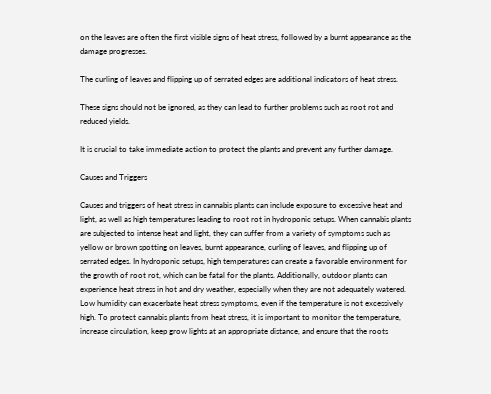on the leaves are often the first visible signs of heat stress, followed by a burnt appearance as the damage progresses.

The curling of leaves and flipping up of serrated edges are additional indicators of heat stress.

These signs should not be ignored, as they can lead to further problems such as root rot and reduced yields.

It is crucial to take immediate action to protect the plants and prevent any further damage.

Causes and Triggers

Causes and triggers of heat stress in cannabis plants can include exposure to excessive heat and light, as well as high temperatures leading to root rot in hydroponic setups. When cannabis plants are subjected to intense heat and light, they can suffer from a variety of symptoms such as yellow or brown spotting on leaves, burnt appearance, curling of leaves, and flipping up of serrated edges. In hydroponic setups, high temperatures can create a favorable environment for the growth of root rot, which can be fatal for the plants. Additionally, outdoor plants can experience heat stress in hot and dry weather, especially when they are not adequately watered. Low humidity can exacerbate heat stress symptoms, even if the temperature is not excessively high. To protect cannabis plants from heat stress, it is important to monitor the temperature, increase circulation, keep grow lights at an appropriate distance, and ensure that the roots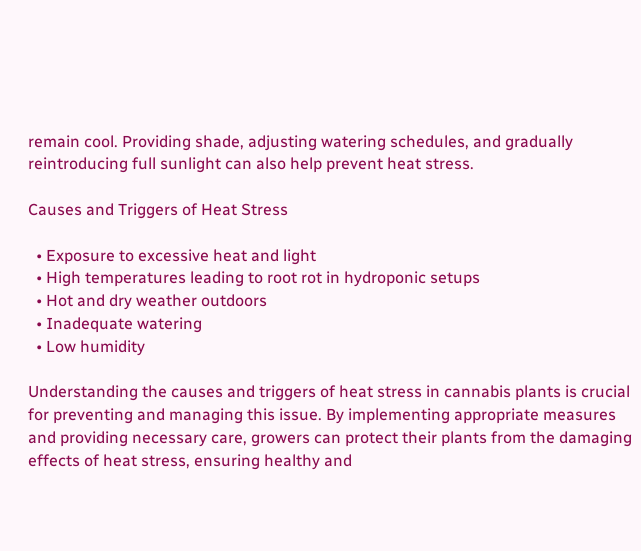remain cool. Providing shade, adjusting watering schedules, and gradually reintroducing full sunlight can also help prevent heat stress.

Causes and Triggers of Heat Stress

  • Exposure to excessive heat and light
  • High temperatures leading to root rot in hydroponic setups
  • Hot and dry weather outdoors
  • Inadequate watering
  • Low humidity

Understanding the causes and triggers of heat stress in cannabis plants is crucial for preventing and managing this issue. By implementing appropriate measures and providing necessary care, growers can protect their plants from the damaging effects of heat stress, ensuring healthy and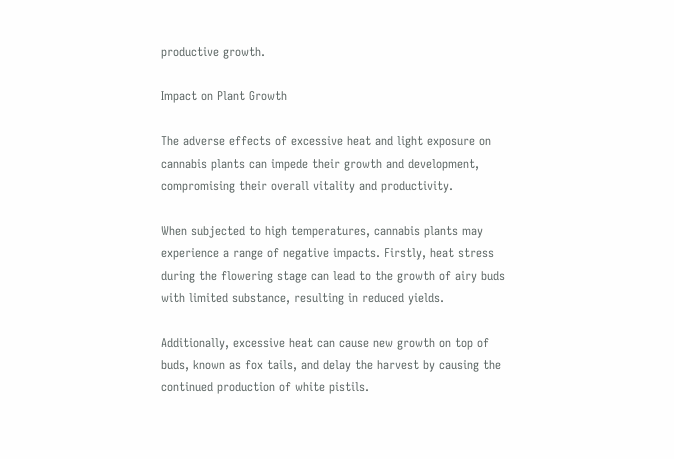productive growth.

Impact on Plant Growth

The adverse effects of excessive heat and light exposure on cannabis plants can impede their growth and development, compromising their overall vitality and productivity.

When subjected to high temperatures, cannabis plants may experience a range of negative impacts. Firstly, heat stress during the flowering stage can lead to the growth of airy buds with limited substance, resulting in reduced yields.

Additionally, excessive heat can cause new growth on top of buds, known as fox tails, and delay the harvest by causing the continued production of white pistils.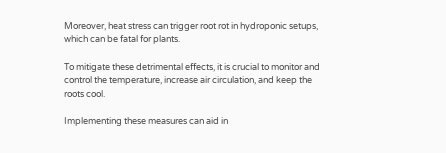Moreover, heat stress can trigger root rot in hydroponic setups, which can be fatal for plants.

To mitigate these detrimental effects, it is crucial to monitor and control the temperature, increase air circulation, and keep the roots cool.

Implementing these measures can aid in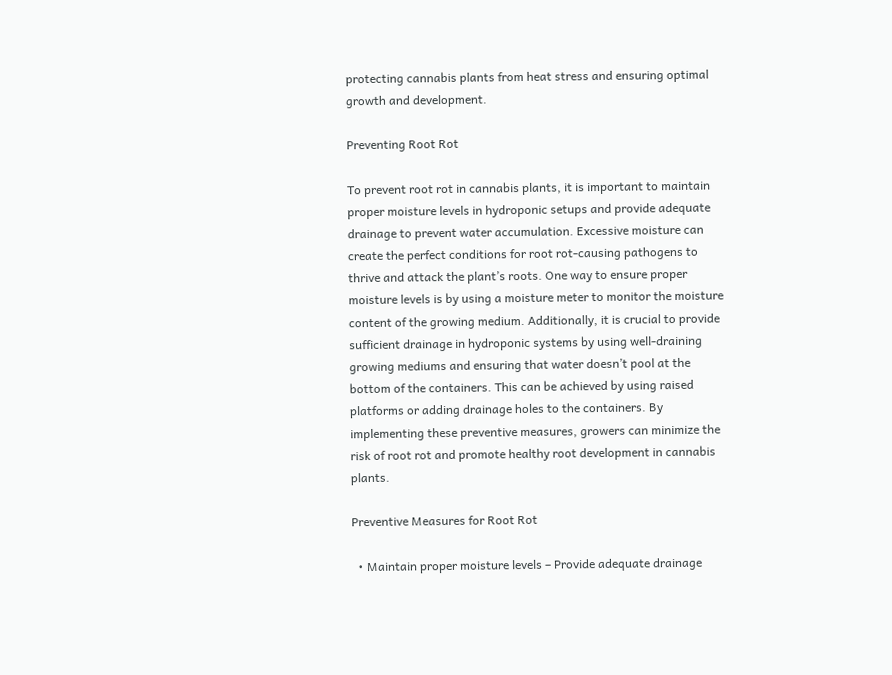protecting cannabis plants from heat stress and ensuring optimal growth and development.

Preventing Root Rot

To prevent root rot in cannabis plants, it is important to maintain proper moisture levels in hydroponic setups and provide adequate drainage to prevent water accumulation. Excessive moisture can create the perfect conditions for root rot-causing pathogens to thrive and attack the plant’s roots. One way to ensure proper moisture levels is by using a moisture meter to monitor the moisture content of the growing medium. Additionally, it is crucial to provide sufficient drainage in hydroponic systems by using well-draining growing mediums and ensuring that water doesn’t pool at the bottom of the containers. This can be achieved by using raised platforms or adding drainage holes to the containers. By implementing these preventive measures, growers can minimize the risk of root rot and promote healthy root development in cannabis plants.

Preventive Measures for Root Rot

  • Maintain proper moisture levels – Provide adequate drainage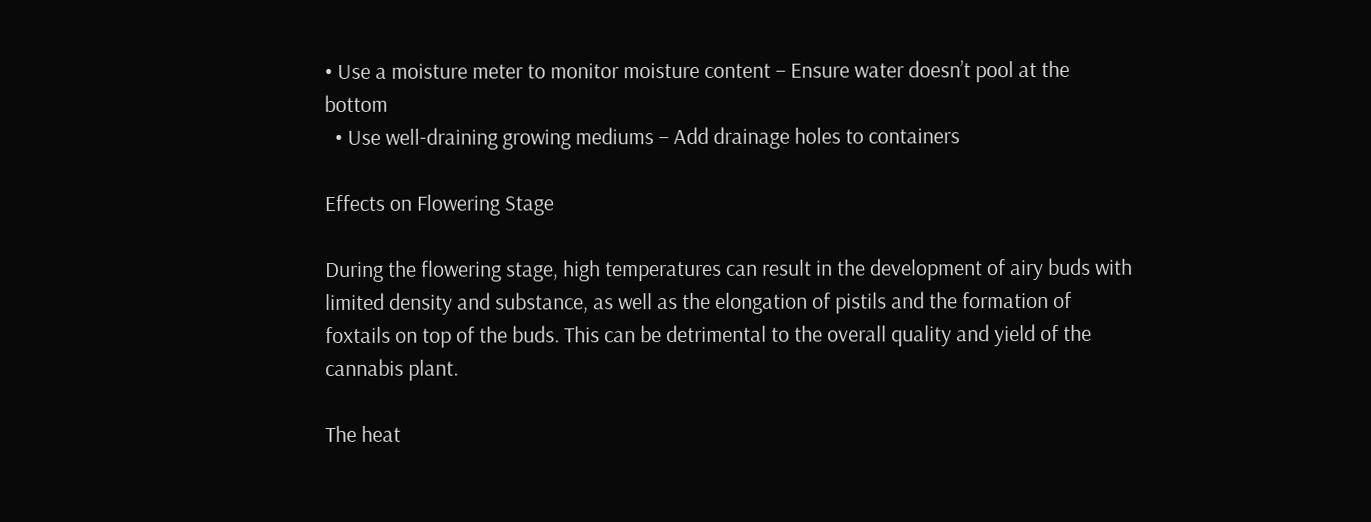• Use a moisture meter to monitor moisture content – Ensure water doesn’t pool at the bottom
  • Use well-draining growing mediums – Add drainage holes to containers

Effects on Flowering Stage

During the flowering stage, high temperatures can result in the development of airy buds with limited density and substance, as well as the elongation of pistils and the formation of foxtails on top of the buds. This can be detrimental to the overall quality and yield of the cannabis plant.

The heat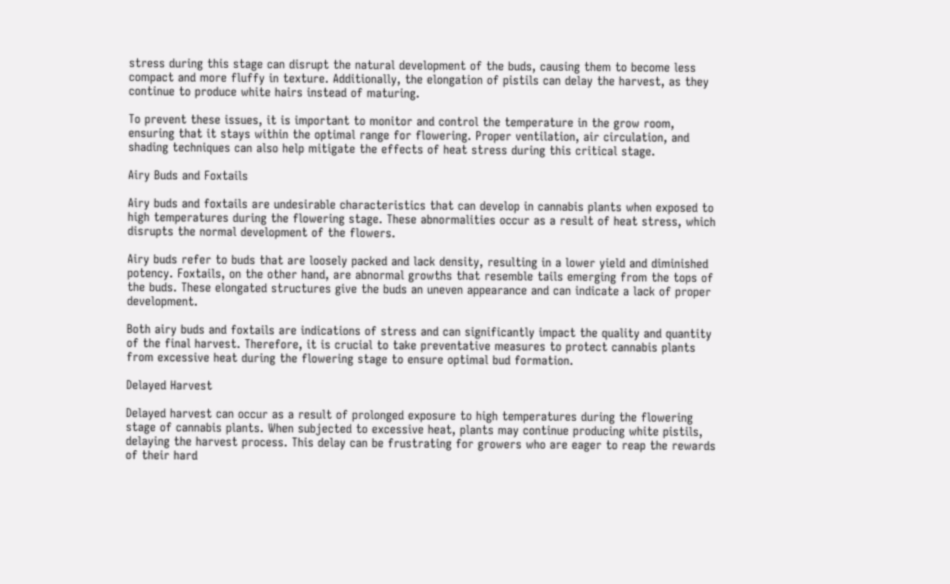stress during this stage can disrupt the natural development of the buds, causing them to become less compact and more fluffy in texture. Additionally, the elongation of pistils can delay the harvest, as they continue to produce white hairs instead of maturing.

To prevent these issues, it is important to monitor and control the temperature in the grow room, ensuring that it stays within the optimal range for flowering. Proper ventilation, air circulation, and shading techniques can also help mitigate the effects of heat stress during this critical stage.

Airy Buds and Foxtails

Airy buds and foxtails are undesirable characteristics that can develop in cannabis plants when exposed to high temperatures during the flowering stage. These abnormalities occur as a result of heat stress, which disrupts the normal development of the flowers.

Airy buds refer to buds that are loosely packed and lack density, resulting in a lower yield and diminished potency. Foxtails, on the other hand, are abnormal growths that resemble tails emerging from the tops of the buds. These elongated structures give the buds an uneven appearance and can indicate a lack of proper development.

Both airy buds and foxtails are indications of stress and can significantly impact the quality and quantity of the final harvest. Therefore, it is crucial to take preventative measures to protect cannabis plants from excessive heat during the flowering stage to ensure optimal bud formation.

Delayed Harvest

Delayed harvest can occur as a result of prolonged exposure to high temperatures during the flowering stage of cannabis plants. When subjected to excessive heat, plants may continue producing white pistils, delaying the harvest process. This delay can be frustrating for growers who are eager to reap the rewards of their hard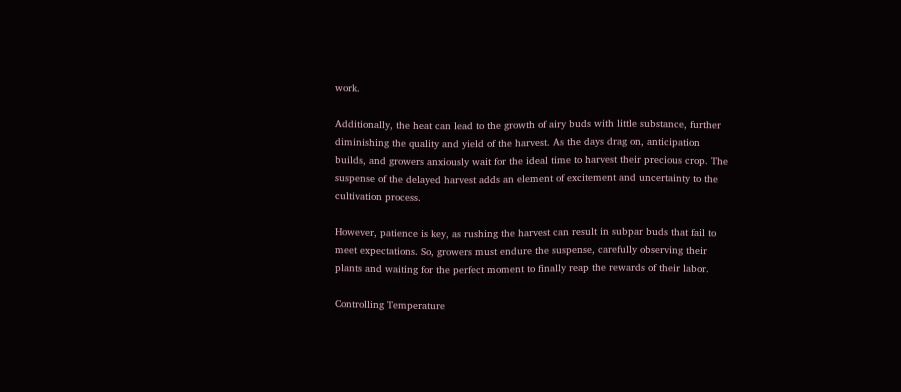work.

Additionally, the heat can lead to the growth of airy buds with little substance, further diminishing the quality and yield of the harvest. As the days drag on, anticipation builds, and growers anxiously wait for the ideal time to harvest their precious crop. The suspense of the delayed harvest adds an element of excitement and uncertainty to the cultivation process.

However, patience is key, as rushing the harvest can result in subpar buds that fail to meet expectations. So, growers must endure the suspense, carefully observing their plants and waiting for the perfect moment to finally reap the rewards of their labor.

Controlling Temperature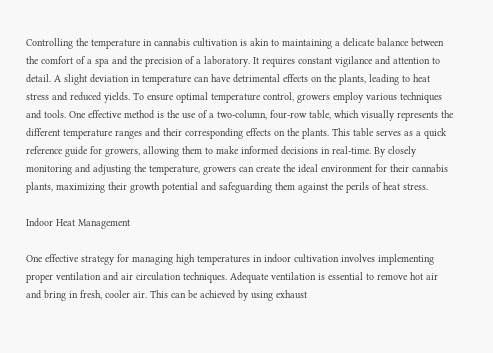Controlling the temperature in cannabis cultivation is akin to maintaining a delicate balance between the comfort of a spa and the precision of a laboratory. It requires constant vigilance and attention to detail. A slight deviation in temperature can have detrimental effects on the plants, leading to heat stress and reduced yields. To ensure optimal temperature control, growers employ various techniques and tools. One effective method is the use of a two-column, four-row table, which visually represents the different temperature ranges and their corresponding effects on the plants. This table serves as a quick reference guide for growers, allowing them to make informed decisions in real-time. By closely monitoring and adjusting the temperature, growers can create the ideal environment for their cannabis plants, maximizing their growth potential and safeguarding them against the perils of heat stress.

Indoor Heat Management

One effective strategy for managing high temperatures in indoor cultivation involves implementing proper ventilation and air circulation techniques. Adequate ventilation is essential to remove hot air and bring in fresh, cooler air. This can be achieved by using exhaust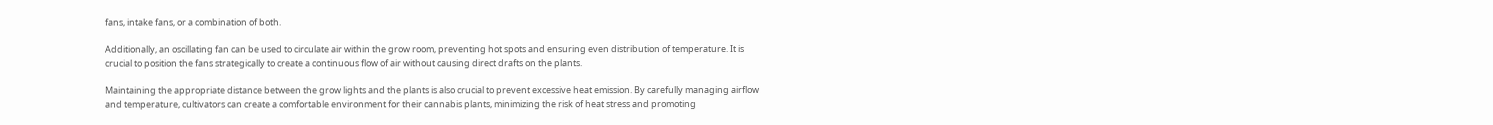fans, intake fans, or a combination of both.

Additionally, an oscillating fan can be used to circulate air within the grow room, preventing hot spots and ensuring even distribution of temperature. It is crucial to position the fans strategically to create a continuous flow of air without causing direct drafts on the plants.

Maintaining the appropriate distance between the grow lights and the plants is also crucial to prevent excessive heat emission. By carefully managing airflow and temperature, cultivators can create a comfortable environment for their cannabis plants, minimizing the risk of heat stress and promoting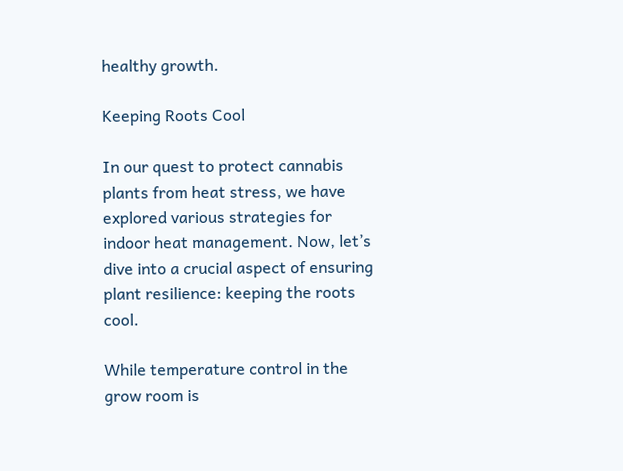healthy growth.

Keeping Roots Cool

In our quest to protect cannabis plants from heat stress, we have explored various strategies for indoor heat management. Now, let’s dive into a crucial aspect of ensuring plant resilience: keeping the roots cool.

While temperature control in the grow room is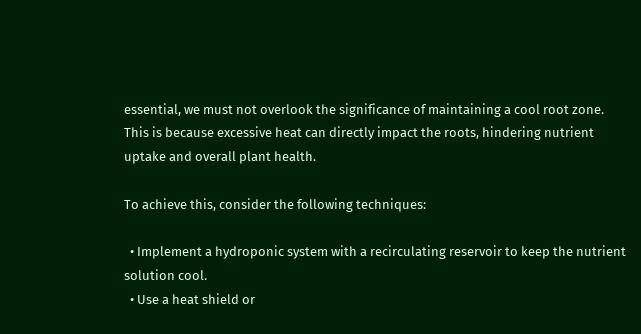essential, we must not overlook the significance of maintaining a cool root zone. This is because excessive heat can directly impact the roots, hindering nutrient uptake and overall plant health.

To achieve this, consider the following techniques:

  • Implement a hydroponic system with a recirculating reservoir to keep the nutrient solution cool.
  • Use a heat shield or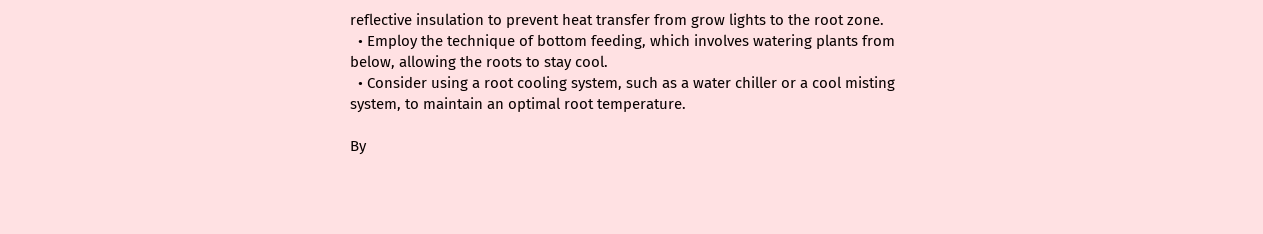reflective insulation to prevent heat transfer from grow lights to the root zone.
  • Employ the technique of bottom feeding, which involves watering plants from below, allowing the roots to stay cool.
  • Consider using a root cooling system, such as a water chiller or a cool misting system, to maintain an optimal root temperature.

By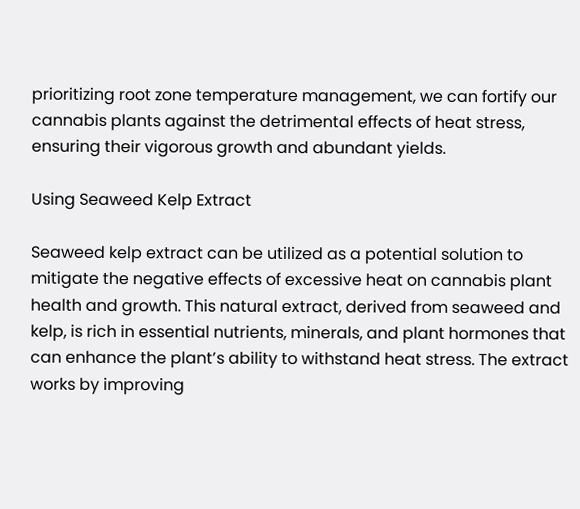prioritizing root zone temperature management, we can fortify our cannabis plants against the detrimental effects of heat stress, ensuring their vigorous growth and abundant yields.

Using Seaweed Kelp Extract

Seaweed kelp extract can be utilized as a potential solution to mitigate the negative effects of excessive heat on cannabis plant health and growth. This natural extract, derived from seaweed and kelp, is rich in essential nutrients, minerals, and plant hormones that can enhance the plant’s ability to withstand heat stress. The extract works by improving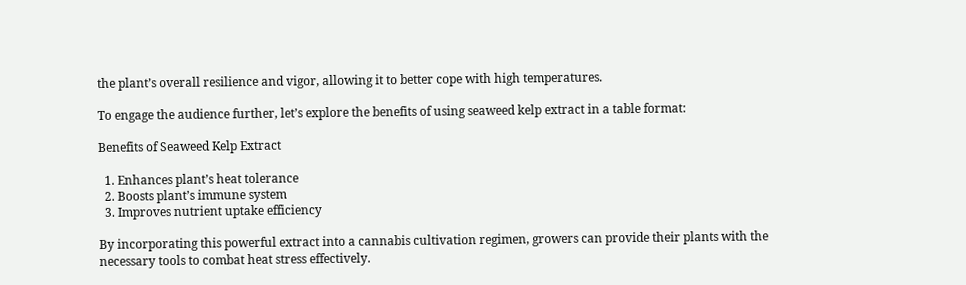the plant’s overall resilience and vigor, allowing it to better cope with high temperatures.

To engage the audience further, let’s explore the benefits of using seaweed kelp extract in a table format:

Benefits of Seaweed Kelp Extract

  1. Enhances plant’s heat tolerance
  2. Boosts plant’s immune system
  3. Improves nutrient uptake efficiency

By incorporating this powerful extract into a cannabis cultivation regimen, growers can provide their plants with the necessary tools to combat heat stress effectively.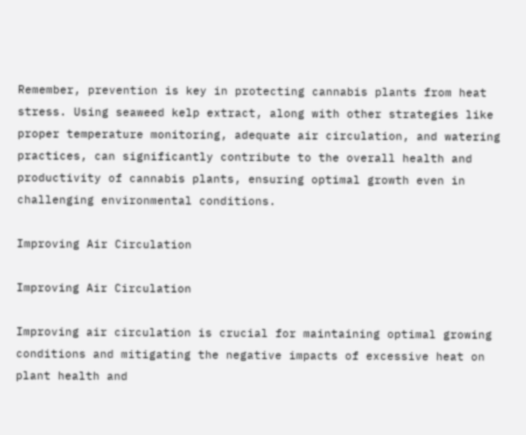Remember, prevention is key in protecting cannabis plants from heat stress. Using seaweed kelp extract, along with other strategies like proper temperature monitoring, adequate air circulation, and watering practices, can significantly contribute to the overall health and productivity of cannabis plants, ensuring optimal growth even in challenging environmental conditions.

Improving Air Circulation

Improving Air Circulation

Improving air circulation is crucial for maintaining optimal growing conditions and mitigating the negative impacts of excessive heat on plant health and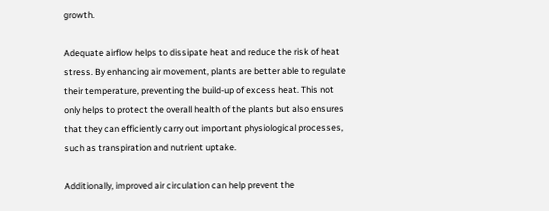growth.

Adequate airflow helps to dissipate heat and reduce the risk of heat stress. By enhancing air movement, plants are better able to regulate their temperature, preventing the build-up of excess heat. This not only helps to protect the overall health of the plants but also ensures that they can efficiently carry out important physiological processes, such as transpiration and nutrient uptake.

Additionally, improved air circulation can help prevent the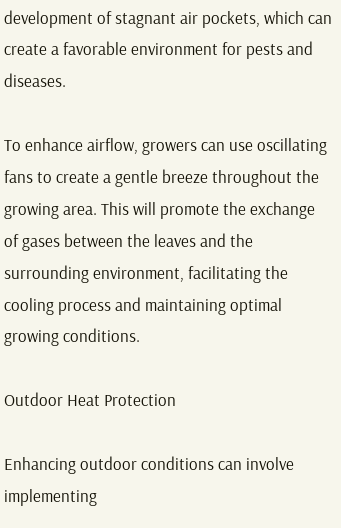development of stagnant air pockets, which can create a favorable environment for pests and diseases.

To enhance airflow, growers can use oscillating fans to create a gentle breeze throughout the growing area. This will promote the exchange of gases between the leaves and the surrounding environment, facilitating the cooling process and maintaining optimal growing conditions.

Outdoor Heat Protection

Enhancing outdoor conditions can involve implementing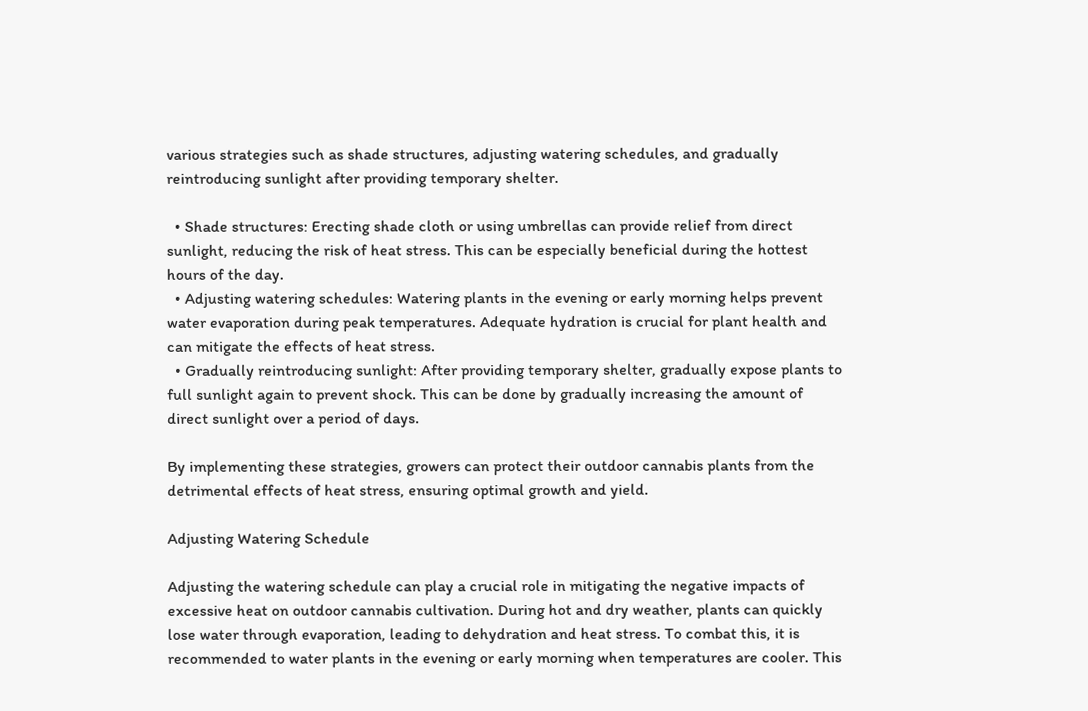various strategies such as shade structures, adjusting watering schedules, and gradually reintroducing sunlight after providing temporary shelter.

  • Shade structures: Erecting shade cloth or using umbrellas can provide relief from direct sunlight, reducing the risk of heat stress. This can be especially beneficial during the hottest hours of the day.
  • Adjusting watering schedules: Watering plants in the evening or early morning helps prevent water evaporation during peak temperatures. Adequate hydration is crucial for plant health and can mitigate the effects of heat stress.
  • Gradually reintroducing sunlight: After providing temporary shelter, gradually expose plants to full sunlight again to prevent shock. This can be done by gradually increasing the amount of direct sunlight over a period of days.

By implementing these strategies, growers can protect their outdoor cannabis plants from the detrimental effects of heat stress, ensuring optimal growth and yield.

Adjusting Watering Schedule

Adjusting the watering schedule can play a crucial role in mitigating the negative impacts of excessive heat on outdoor cannabis cultivation. During hot and dry weather, plants can quickly lose water through evaporation, leading to dehydration and heat stress. To combat this, it is recommended to water plants in the evening or early morning when temperatures are cooler. This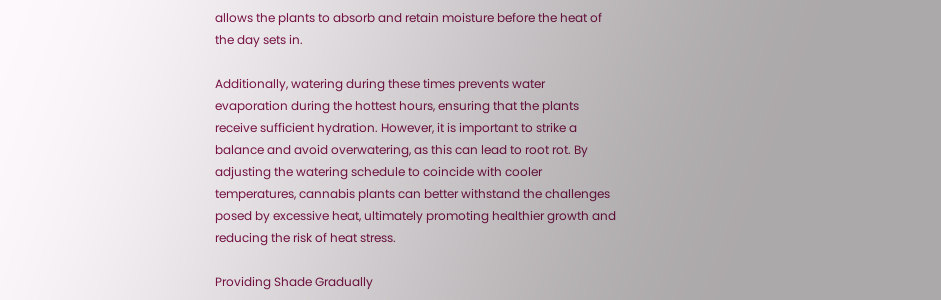allows the plants to absorb and retain moisture before the heat of the day sets in.

Additionally, watering during these times prevents water evaporation during the hottest hours, ensuring that the plants receive sufficient hydration. However, it is important to strike a balance and avoid overwatering, as this can lead to root rot. By adjusting the watering schedule to coincide with cooler temperatures, cannabis plants can better withstand the challenges posed by excessive heat, ultimately promoting healthier growth and reducing the risk of heat stress.

Providing Shade Gradually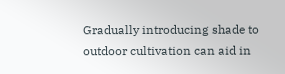Gradually introducing shade to outdoor cultivation can aid in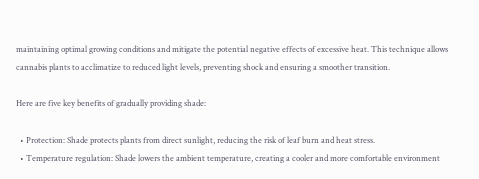maintaining optimal growing conditions and mitigate the potential negative effects of excessive heat. This technique allows cannabis plants to acclimatize to reduced light levels, preventing shock and ensuring a smoother transition.

Here are five key benefits of gradually providing shade:

  • Protection: Shade protects plants from direct sunlight, reducing the risk of leaf burn and heat stress.
  • Temperature regulation: Shade lowers the ambient temperature, creating a cooler and more comfortable environment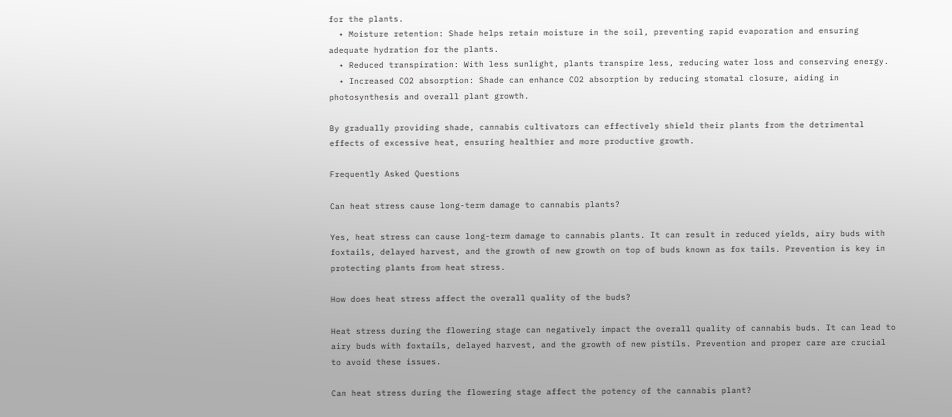for the plants.
  • Moisture retention: Shade helps retain moisture in the soil, preventing rapid evaporation and ensuring adequate hydration for the plants.
  • Reduced transpiration: With less sunlight, plants transpire less, reducing water loss and conserving energy.
  • Increased CO2 absorption: Shade can enhance CO2 absorption by reducing stomatal closure, aiding in photosynthesis and overall plant growth.

By gradually providing shade, cannabis cultivators can effectively shield their plants from the detrimental effects of excessive heat, ensuring healthier and more productive growth.

Frequently Asked Questions

Can heat stress cause long-term damage to cannabis plants?

Yes, heat stress can cause long-term damage to cannabis plants. It can result in reduced yields, airy buds with foxtails, delayed harvest, and the growth of new growth on top of buds known as fox tails. Prevention is key in protecting plants from heat stress.

How does heat stress affect the overall quality of the buds?

Heat stress during the flowering stage can negatively impact the overall quality of cannabis buds. It can lead to airy buds with foxtails, delayed harvest, and the growth of new pistils. Prevention and proper care are crucial to avoid these issues.

Can heat stress during the flowering stage affect the potency of the cannabis plant?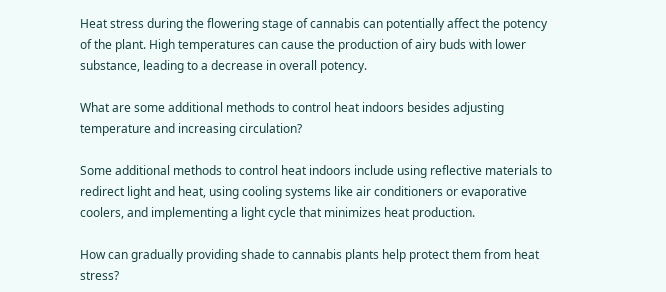Heat stress during the flowering stage of cannabis can potentially affect the potency of the plant. High temperatures can cause the production of airy buds with lower substance, leading to a decrease in overall potency.

What are some additional methods to control heat indoors besides adjusting temperature and increasing circulation?

Some additional methods to control heat indoors include using reflective materials to redirect light and heat, using cooling systems like air conditioners or evaporative coolers, and implementing a light cycle that minimizes heat production.

How can gradually providing shade to cannabis plants help protect them from heat stress?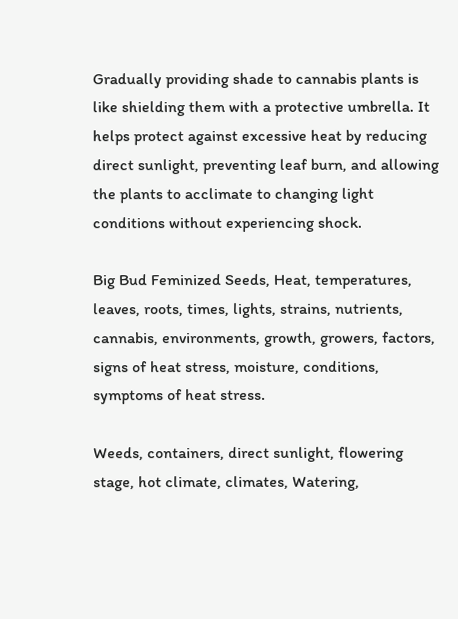Gradually providing shade to cannabis plants is like shielding them with a protective umbrella. It helps protect against excessive heat by reducing direct sunlight, preventing leaf burn, and allowing the plants to acclimate to changing light conditions without experiencing shock.

Big Bud Feminized Seeds, Heat, temperatures, leaves, roots, times, lights, strains, nutrients, cannabis, environments, growth, growers, factors, signs of heat stress, moisture, conditions, symptoms of heat stress.

Weeds, containers, direct sunlight, flowering stage, hot climate, climates, Watering,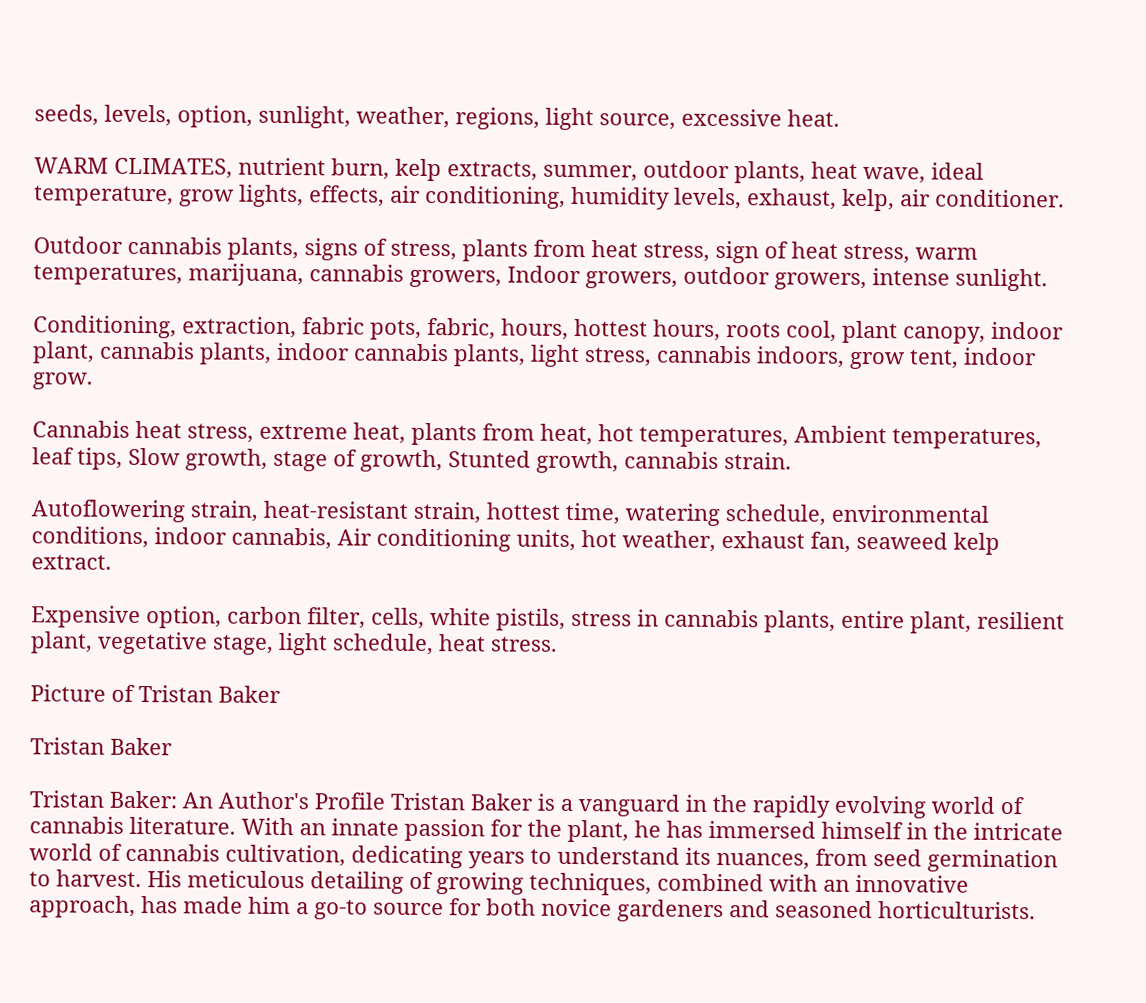seeds, levels, option, sunlight, weather, regions, light source, excessive heat.

WARM CLIMATES, nutrient burn, kelp extracts, summer, outdoor plants, heat wave, ideal temperature, grow lights, effects, air conditioning, humidity levels, exhaust, kelp, air conditioner.

Outdoor cannabis plants, signs of stress, plants from heat stress, sign of heat stress, warm temperatures, marijuana, cannabis growers, Indoor growers, outdoor growers, intense sunlight.

Conditioning, extraction, fabric pots, fabric, hours, hottest hours, roots cool, plant canopy, indoor plant, cannabis plants, indoor cannabis plants, light stress, cannabis indoors, grow tent, indoor grow.

Cannabis heat stress, extreme heat, plants from heat, hot temperatures, Ambient temperatures, leaf tips, Slow growth, stage of growth, Stunted growth, cannabis strain.

Autoflowering strain, heat-resistant strain, hottest time, watering schedule, environmental conditions, indoor cannabis, Air conditioning units, hot weather, exhaust fan, seaweed kelp extract.

Expensive option, carbon filter, cells, white pistils, stress in cannabis plants, entire plant, resilient plant, vegetative stage, light schedule, heat stress.

Picture of Tristan Baker

Tristan Baker

Tristan Baker: An Author's Profile Tristan Baker is a vanguard in the rapidly evolving world of cannabis literature. With an innate passion for the plant, he has immersed himself in the intricate world of cannabis cultivation, dedicating years to understand its nuances, from seed germination to harvest. His meticulous detailing of growing techniques, combined with an innovative approach, has made him a go-to source for both novice gardeners and seasoned horticulturists.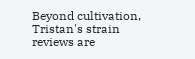Beyond cultivation, Tristan's strain reviews are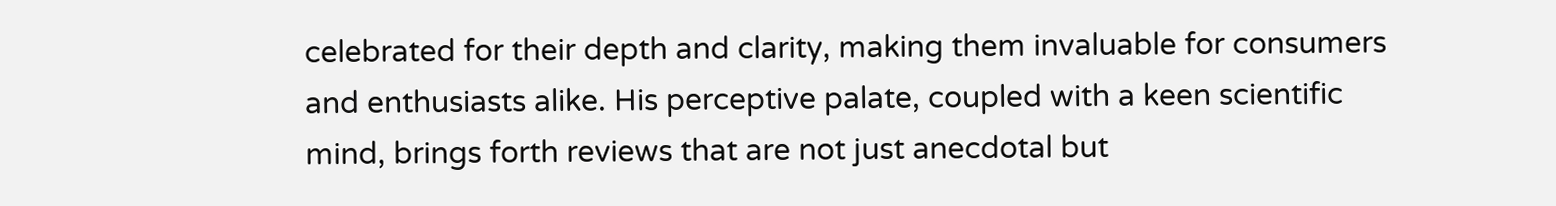celebrated for their depth and clarity, making them invaluable for consumers and enthusiasts alike. His perceptive palate, coupled with a keen scientific mind, brings forth reviews that are not just anecdotal but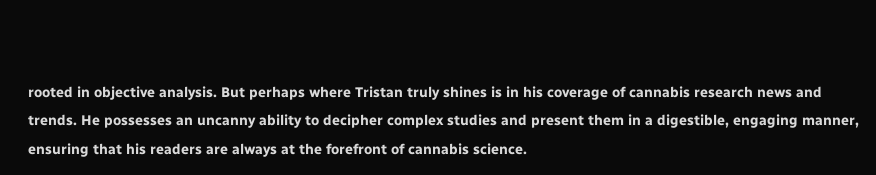rooted in objective analysis. But perhaps where Tristan truly shines is in his coverage of cannabis research news and trends. He possesses an uncanny ability to decipher complex studies and present them in a digestible, engaging manner, ensuring that his readers are always at the forefront of cannabis science.